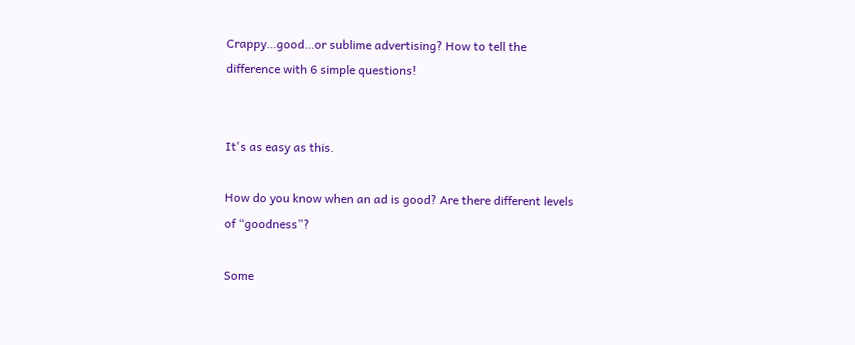Crappy…good…or sublime advertising? How to tell the difference with 6 simple questions!


It's as easy as this.

How do you know when an ad is good? Are there different levels of “goodness”?

Some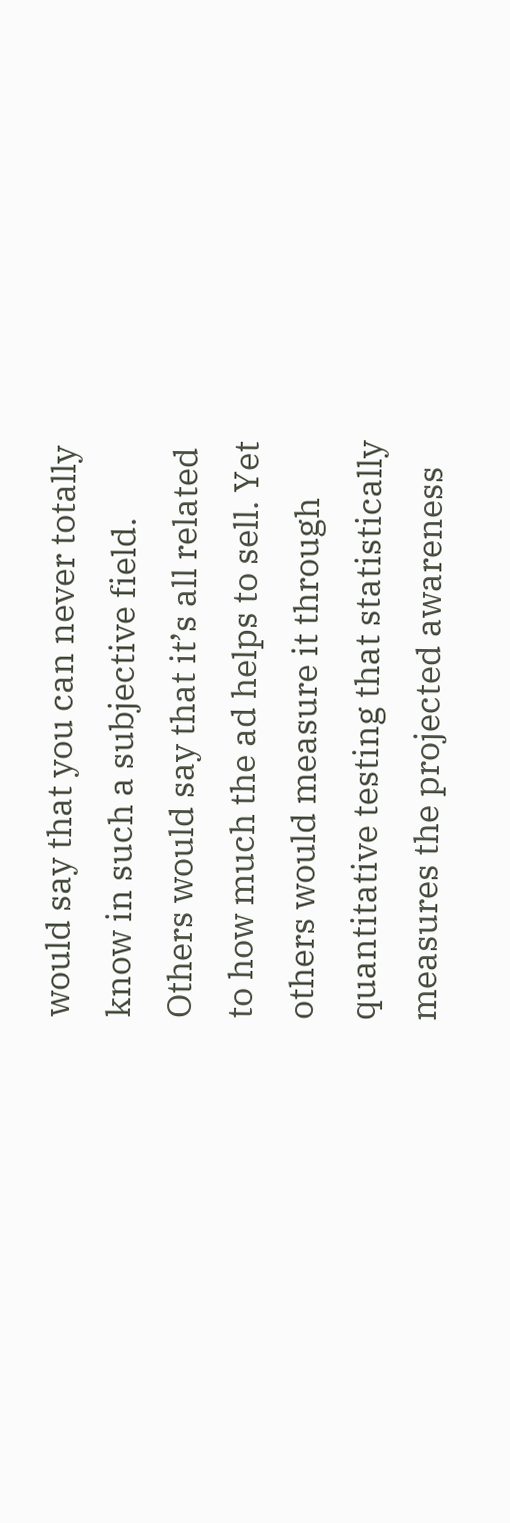would say that you can never totally know in such a subjective field. Others would say that it’s all related to how much the ad helps to sell. Yet others would measure it through quantitative testing that statistically measures the projected awareness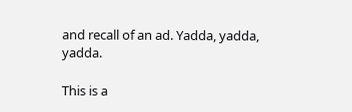and recall of an ad. Yadda, yadda, yadda.

This is a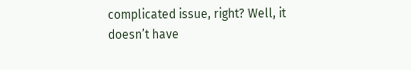complicated issue, right? Well, it doesn’t have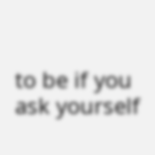to be if you ask yourself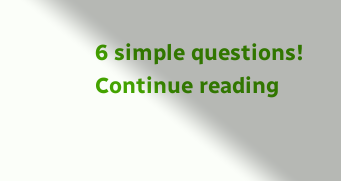6 simple questions! Continue reading